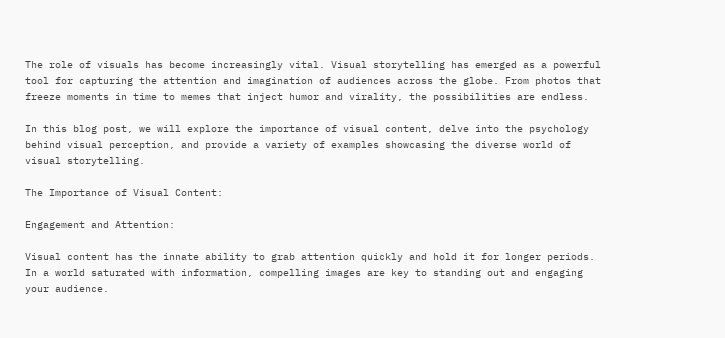The role of visuals has become increasingly vital. Visual storytelling has emerged as a powerful tool for capturing the attention and imagination of audiences across the globe. From photos that freeze moments in time to memes that inject humor and virality, the possibilities are endless.

In this blog post, we will explore the importance of visual content, delve into the psychology behind visual perception, and provide a variety of examples showcasing the diverse world of visual storytelling.

The Importance of Visual Content:

Engagement and Attention:

Visual content has the innate ability to grab attention quickly and hold it for longer periods. In a world saturated with information, compelling images are key to standing out and engaging your audience.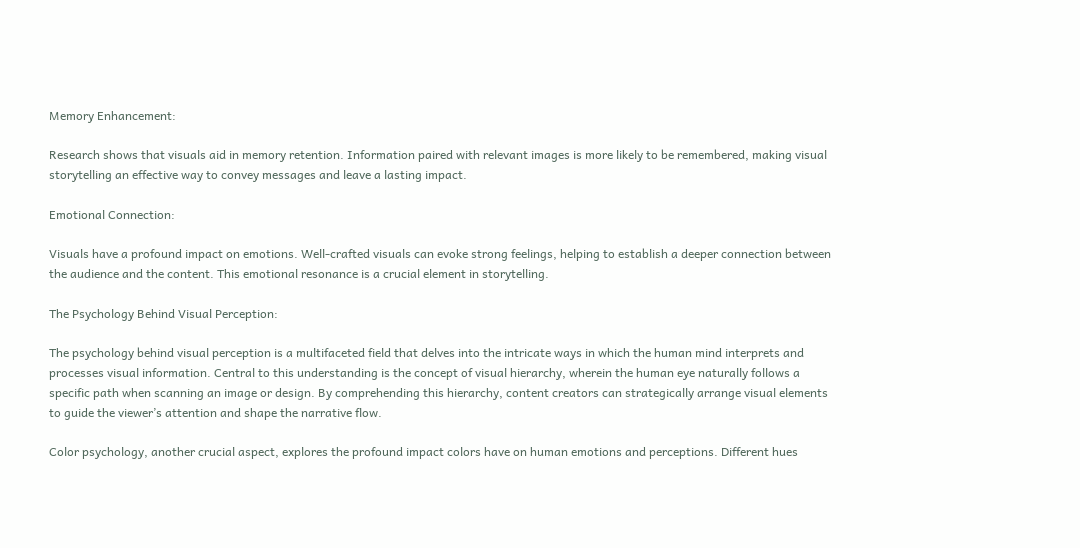Memory Enhancement:

Research shows that visuals aid in memory retention. Information paired with relevant images is more likely to be remembered, making visual storytelling an effective way to convey messages and leave a lasting impact.

Emotional Connection:

Visuals have a profound impact on emotions. Well-crafted visuals can evoke strong feelings, helping to establish a deeper connection between the audience and the content. This emotional resonance is a crucial element in storytelling.

The Psychology Behind Visual Perception:

The psychology behind visual perception is a multifaceted field that delves into the intricate ways in which the human mind interprets and processes visual information. Central to this understanding is the concept of visual hierarchy, wherein the human eye naturally follows a specific path when scanning an image or design. By comprehending this hierarchy, content creators can strategically arrange visual elements to guide the viewer’s attention and shape the narrative flow.

Color psychology, another crucial aspect, explores the profound impact colors have on human emotions and perceptions. Different hues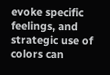evoke specific feelings, and strategic use of colors can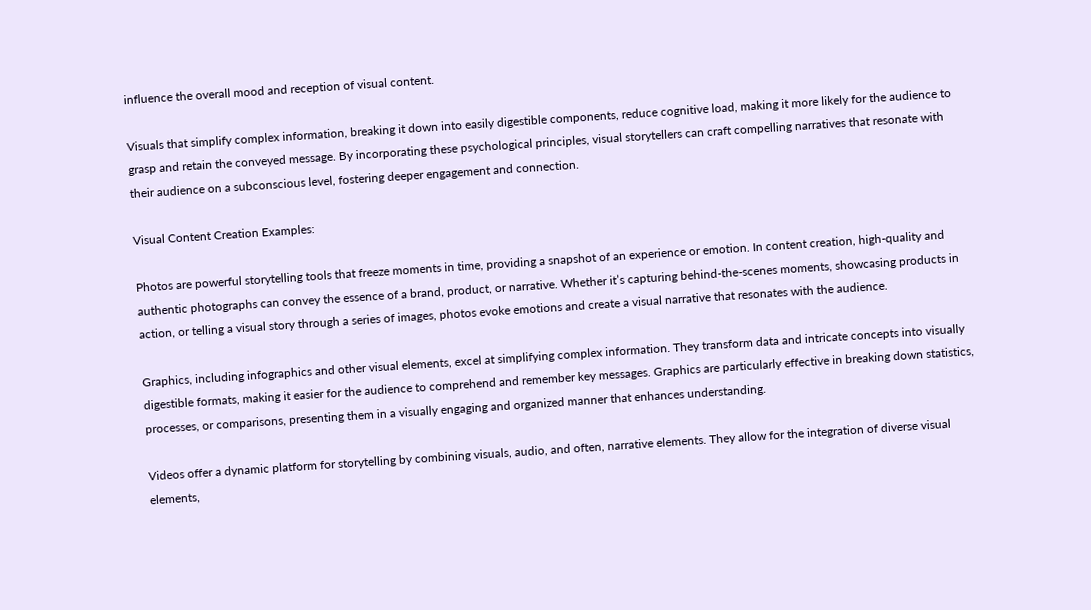influence the overall mood and reception of visual content.

Visuals that simplify complex information, breaking it down into easily digestible components, reduce cognitive load, making it more likely for the audience to grasp and retain the conveyed message. By incorporating these psychological principles, visual storytellers can craft compelling narratives that resonate with their audience on a subconscious level, fostering deeper engagement and connection.

Visual Content Creation Examples:

Photos are powerful storytelling tools that freeze moments in time, providing a snapshot of an experience or emotion. In content creation, high-quality and authentic photographs can convey the essence of a brand, product, or narrative. Whether it’s capturing behind-the-scenes moments, showcasing products in action, or telling a visual story through a series of images, photos evoke emotions and create a visual narrative that resonates with the audience.

Graphics, including infographics and other visual elements, excel at simplifying complex information. They transform data and intricate concepts into visually digestible formats, making it easier for the audience to comprehend and remember key messages. Graphics are particularly effective in breaking down statistics, processes, or comparisons, presenting them in a visually engaging and organized manner that enhances understanding.

Videos offer a dynamic platform for storytelling by combining visuals, audio, and often, narrative elements. They allow for the integration of diverse visual elements,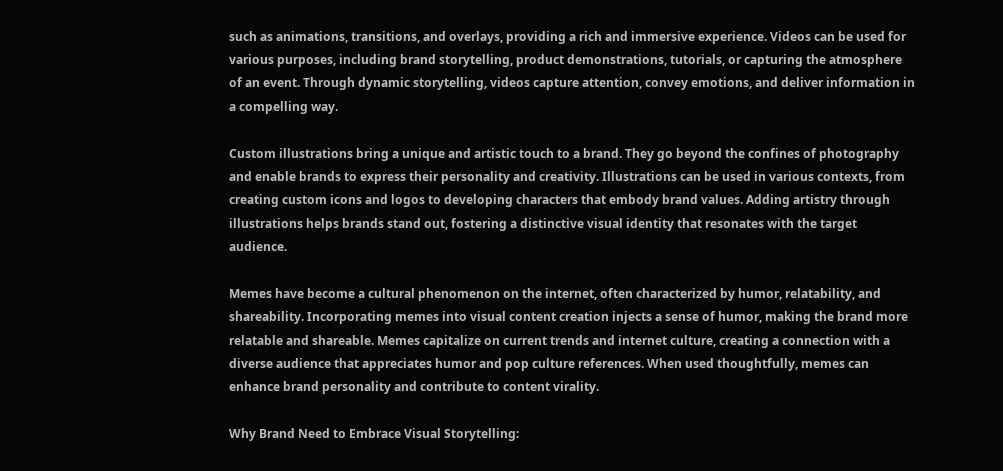such as animations, transitions, and overlays, providing a rich and immersive experience. Videos can be used for various purposes, including brand storytelling, product demonstrations, tutorials, or capturing the atmosphere of an event. Through dynamic storytelling, videos capture attention, convey emotions, and deliver information in a compelling way.

Custom illustrations bring a unique and artistic touch to a brand. They go beyond the confines of photography and enable brands to express their personality and creativity. Illustrations can be used in various contexts, from creating custom icons and logos to developing characters that embody brand values. Adding artistry through illustrations helps brands stand out, fostering a distinctive visual identity that resonates with the target audience.

Memes have become a cultural phenomenon on the internet, often characterized by humor, relatability, and shareability. Incorporating memes into visual content creation injects a sense of humor, making the brand more relatable and shareable. Memes capitalize on current trends and internet culture, creating a connection with a diverse audience that appreciates humor and pop culture references. When used thoughtfully, memes can enhance brand personality and contribute to content virality.

Why Brand Need to Embrace Visual Storytelling: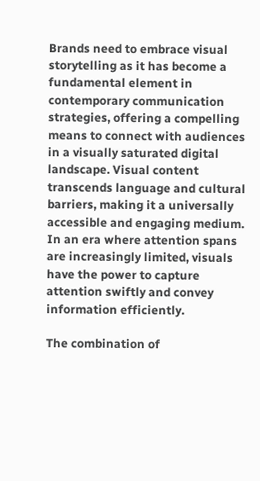Brands need to embrace visual storytelling as it has become a fundamental element in contemporary communication strategies, offering a compelling means to connect with audiences in a visually saturated digital landscape. Visual content transcends language and cultural barriers, making it a universally accessible and engaging medium. In an era where attention spans are increasingly limited, visuals have the power to capture attention swiftly and convey information efficiently.

The combination of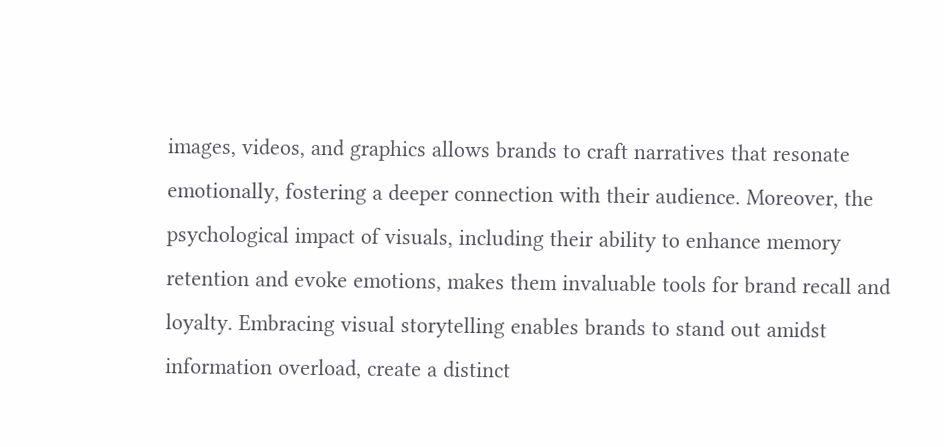images, videos, and graphics allows brands to craft narratives that resonate emotionally, fostering a deeper connection with their audience. Moreover, the psychological impact of visuals, including their ability to enhance memory retention and evoke emotions, makes them invaluable tools for brand recall and loyalty. Embracing visual storytelling enables brands to stand out amidst information overload, create a distinct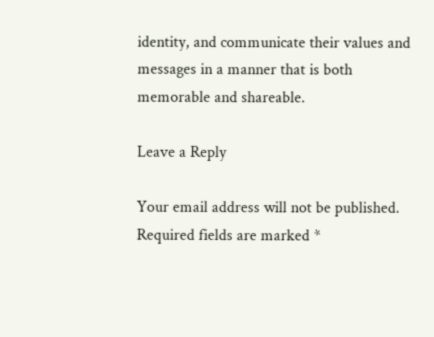identity, and communicate their values and messages in a manner that is both memorable and shareable.

Leave a Reply

Your email address will not be published. Required fields are marked *